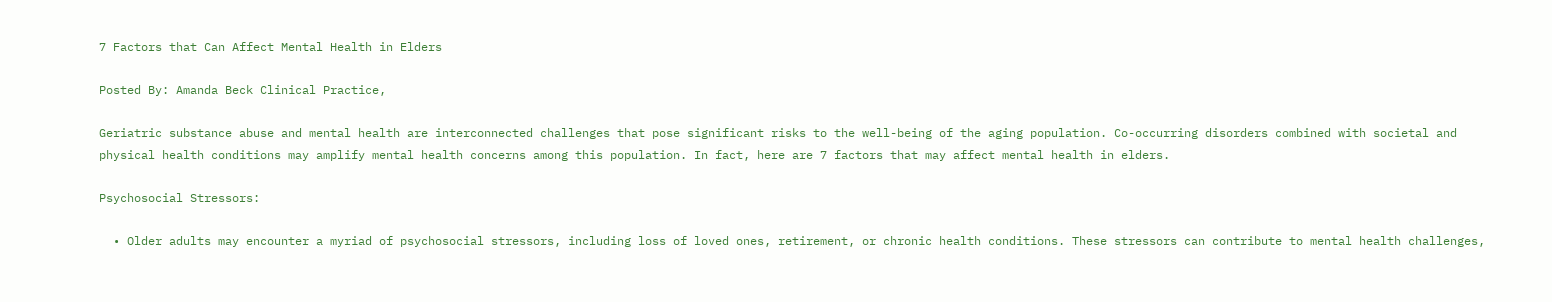7 Factors that Can Affect Mental Health in Elders

Posted By: Amanda Beck Clinical Practice,

Geriatric substance abuse and mental health are interconnected challenges that pose significant risks to the well-being of the aging population. Co-occurring disorders combined with societal and physical health conditions may amplify mental health concerns among this population. In fact, here are 7 factors that may affect mental health in elders.

Psychosocial Stressors:

  • Older adults may encounter a myriad of psychosocial stressors, including loss of loved ones, retirement, or chronic health conditions. These stressors can contribute to mental health challenges,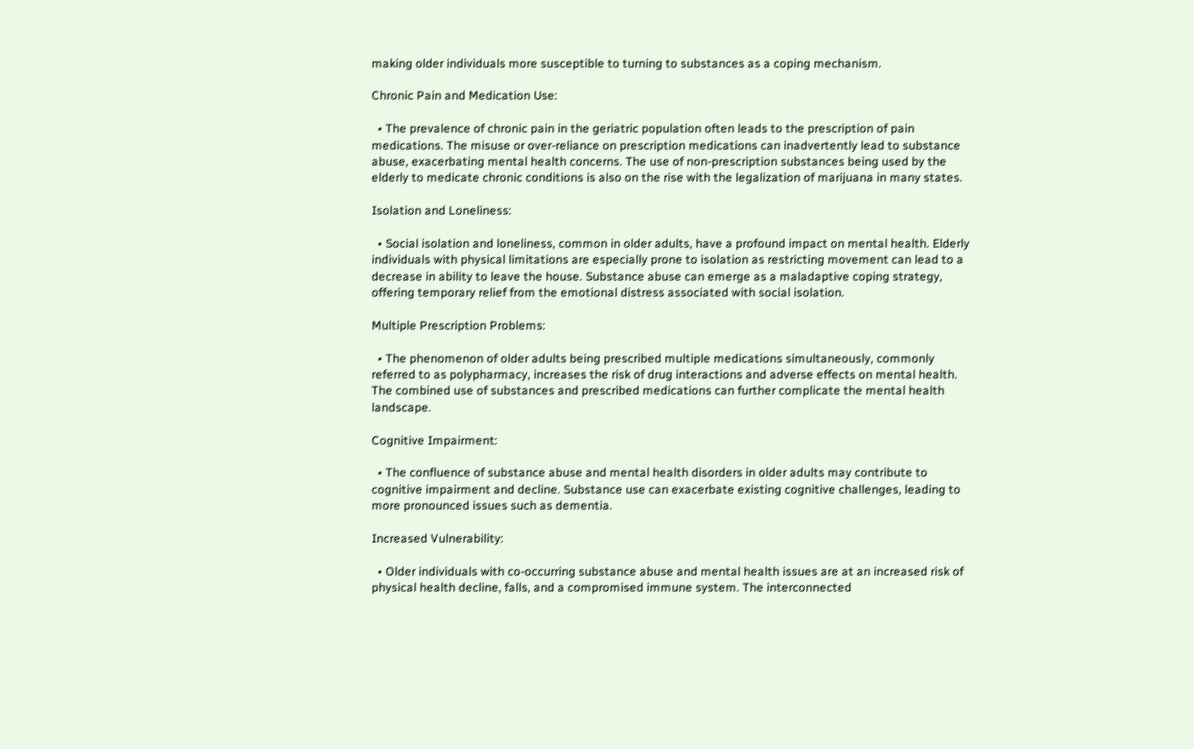making older individuals more susceptible to turning to substances as a coping mechanism.

Chronic Pain and Medication Use:

  • The prevalence of chronic pain in the geriatric population often leads to the prescription of pain medications. The misuse or over-reliance on prescription medications can inadvertently lead to substance abuse, exacerbating mental health concerns. The use of non-prescription substances being used by the elderly to medicate chronic conditions is also on the rise with the legalization of marijuana in many states.

Isolation and Loneliness:

  • Social isolation and loneliness, common in older adults, have a profound impact on mental health. Elderly individuals with physical limitations are especially prone to isolation as restricting movement can lead to a decrease in ability to leave the house. Substance abuse can emerge as a maladaptive coping strategy, offering temporary relief from the emotional distress associated with social isolation.

Multiple Prescription Problems:

  • The phenomenon of older adults being prescribed multiple medications simultaneously, commonly referred to as polypharmacy, increases the risk of drug interactions and adverse effects on mental health. The combined use of substances and prescribed medications can further complicate the mental health landscape.

Cognitive Impairment:

  • The confluence of substance abuse and mental health disorders in older adults may contribute to cognitive impairment and decline. Substance use can exacerbate existing cognitive challenges, leading to more pronounced issues such as dementia.

Increased Vulnerability:

  • Older individuals with co-occurring substance abuse and mental health issues are at an increased risk of physical health decline, falls, and a compromised immune system. The interconnected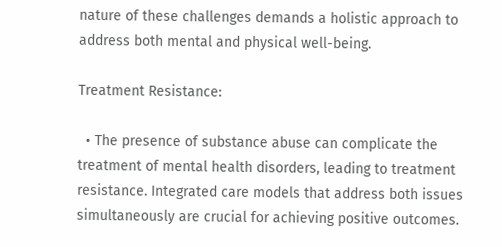nature of these challenges demands a holistic approach to address both mental and physical well-being.

Treatment Resistance:

  • The presence of substance abuse can complicate the treatment of mental health disorders, leading to treatment resistance. Integrated care models that address both issues simultaneously are crucial for achieving positive outcomes.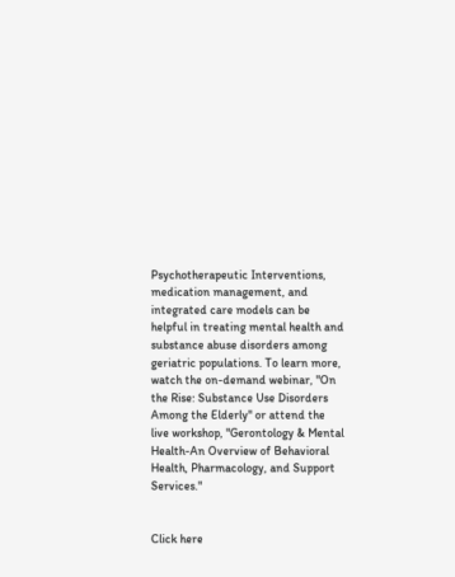Psychotherapeutic Interventions, medication management, and integrated care models can be helpful in treating mental health and substance abuse disorders among geriatric populations. To learn more, watch the on-demand webinar, "On the Rise: Substance Use Disorders Among the Elderly" or attend the live workshop, "Gerontology & Mental Health-An Overview of Behavioral Health, Pharmacology, and Support Services."


Click here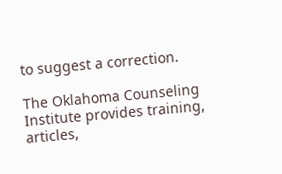to suggest a correction.

The Oklahoma Counseling Institute provides training, articles,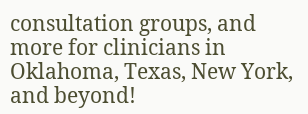consultation groups, and more for clinicians in Oklahoma, Texas, New York, and beyond!